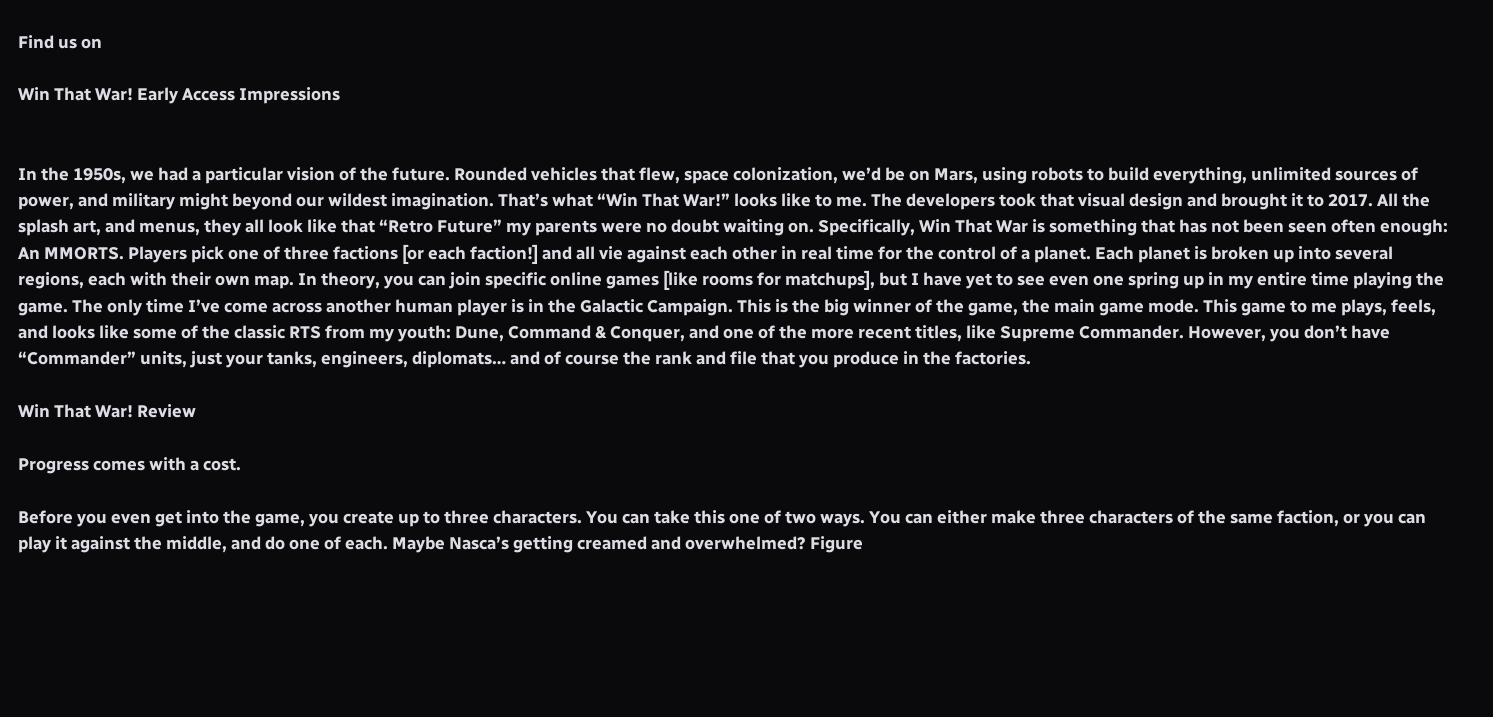Find us on

Win That War! Early Access Impressions


In the 1950s, we had a particular vision of the future. Rounded vehicles that flew, space colonization, we’d be on Mars, using robots to build everything, unlimited sources of power, and military might beyond our wildest imagination. That’s what “Win That War!” looks like to me. The developers took that visual design and brought it to 2017. All the splash art, and menus, they all look like that “Retro Future” my parents were no doubt waiting on. Specifically, Win That War is something that has not been seen often enough: An MMORTS. Players pick one of three factions [or each faction!] and all vie against each other in real time for the control of a planet. Each planet is broken up into several regions, each with their own map. In theory, you can join specific online games [like rooms for matchups], but I have yet to see even one spring up in my entire time playing the game. The only time I’ve come across another human player is in the Galactic Campaign. This is the big winner of the game, the main game mode. This game to me plays, feels, and looks like some of the classic RTS from my youth: Dune, Command & Conquer, and one of the more recent titles, like Supreme Commander. However, you don’t have “Commander” units, just your tanks, engineers, diplomats… and of course the rank and file that you produce in the factories.

Win That War! Review

Progress comes with a cost.

Before you even get into the game, you create up to three characters. You can take this one of two ways. You can either make three characters of the same faction, or you can play it against the middle, and do one of each. Maybe Nasca’s getting creamed and overwhelmed? Figure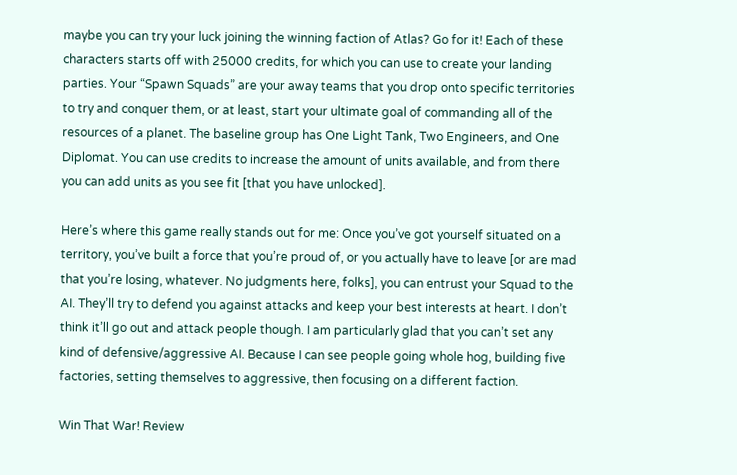maybe you can try your luck joining the winning faction of Atlas? Go for it! Each of these characters starts off with 25000 credits, for which you can use to create your landing parties. Your “Spawn Squads” are your away teams that you drop onto specific territories to try and conquer them, or at least, start your ultimate goal of commanding all of the resources of a planet. The baseline group has One Light Tank, Two Engineers, and One Diplomat. You can use credits to increase the amount of units available, and from there you can add units as you see fit [that you have unlocked].

Here’s where this game really stands out for me: Once you’ve got yourself situated on a territory, you’ve built a force that you’re proud of, or you actually have to leave [or are mad that you’re losing, whatever. No judgments here, folks], you can entrust your Squad to the AI. They’ll try to defend you against attacks and keep your best interests at heart. I don’t think it’ll go out and attack people though. I am particularly glad that you can’t set any kind of defensive/aggressive AI. Because I can see people going whole hog, building five factories, setting themselves to aggressive, then focusing on a different faction.

Win That War! Review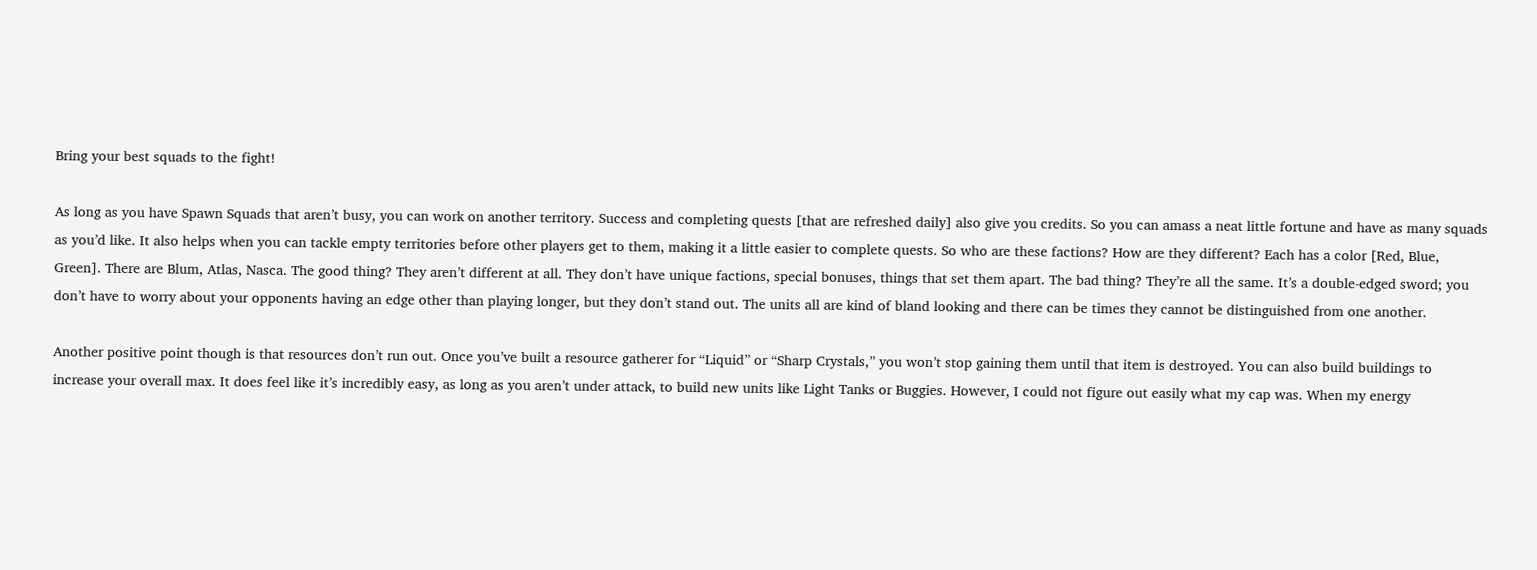Bring your best squads to the fight!

As long as you have Spawn Squads that aren’t busy, you can work on another territory. Success and completing quests [that are refreshed daily] also give you credits. So you can amass a neat little fortune and have as many squads as you’d like. It also helps when you can tackle empty territories before other players get to them, making it a little easier to complete quests. So who are these factions? How are they different? Each has a color [Red, Blue, Green]. There are Blum, Atlas, Nasca. The good thing? They aren’t different at all. They don’t have unique factions, special bonuses, things that set them apart. The bad thing? They’re all the same. It’s a double-edged sword; you don’t have to worry about your opponents having an edge other than playing longer, but they don’t stand out. The units all are kind of bland looking and there can be times they cannot be distinguished from one another.

Another positive point though is that resources don’t run out. Once you’ve built a resource gatherer for “Liquid” or “Sharp Crystals,” you won’t stop gaining them until that item is destroyed. You can also build buildings to increase your overall max. It does feel like it’s incredibly easy, as long as you aren’t under attack, to build new units like Light Tanks or Buggies. However, I could not figure out easily what my cap was. When my energy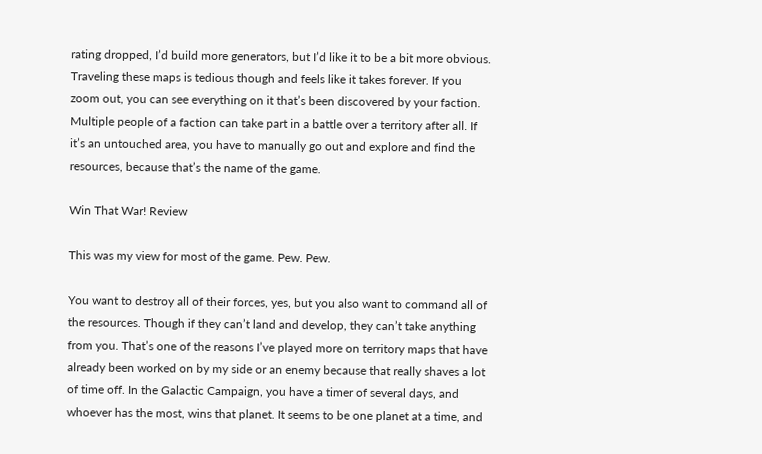rating dropped, I’d build more generators, but I’d like it to be a bit more obvious. Traveling these maps is tedious though and feels like it takes forever. If you zoom out, you can see everything on it that’s been discovered by your faction. Multiple people of a faction can take part in a battle over a territory after all. If it’s an untouched area, you have to manually go out and explore and find the resources, because that’s the name of the game.

Win That War! Review

This was my view for most of the game. Pew. Pew.

You want to destroy all of their forces, yes, but you also want to command all of the resources. Though if they can’t land and develop, they can’t take anything from you. That’s one of the reasons I’ve played more on territory maps that have already been worked on by my side or an enemy because that really shaves a lot of time off. In the Galactic Campaign, you have a timer of several days, and whoever has the most, wins that planet. It seems to be one planet at a time, and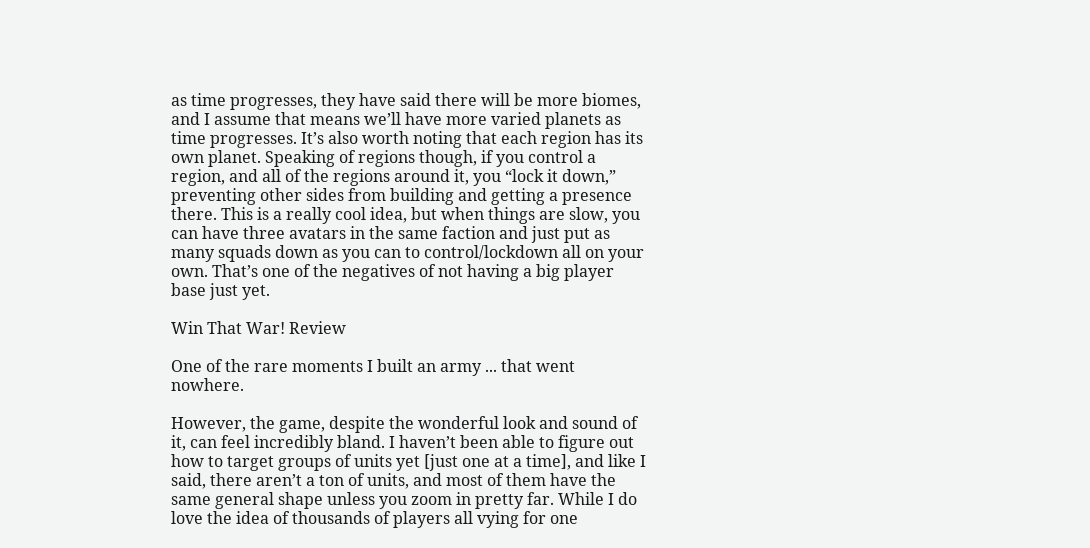as time progresses, they have said there will be more biomes, and I assume that means we’ll have more varied planets as time progresses. It’s also worth noting that each region has its own planet. Speaking of regions though, if you control a region, and all of the regions around it, you “lock it down,” preventing other sides from building and getting a presence there. This is a really cool idea, but when things are slow, you can have three avatars in the same faction and just put as many squads down as you can to control/lockdown all on your own. That’s one of the negatives of not having a big player base just yet.

Win That War! Review

One of the rare moments I built an army ... that went nowhere.

However, the game, despite the wonderful look and sound of it, can feel incredibly bland. I haven’t been able to figure out how to target groups of units yet [just one at a time], and like I said, there aren’t a ton of units, and most of them have the same general shape unless you zoom in pretty far. While I do love the idea of thousands of players all vying for one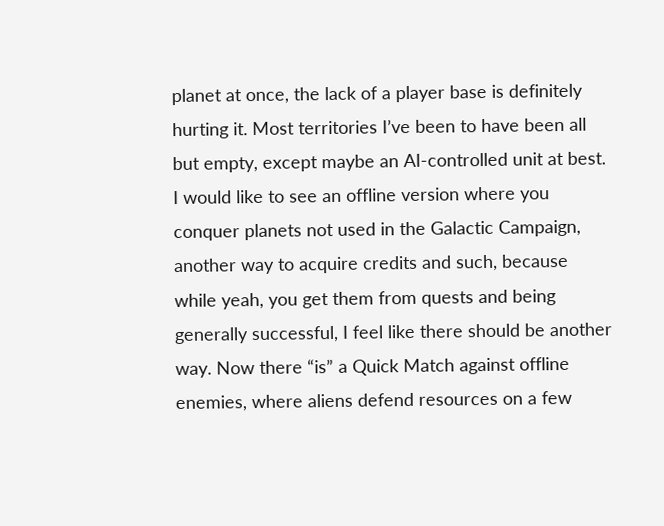planet at once, the lack of a player base is definitely hurting it. Most territories I’ve been to have been all but empty, except maybe an AI-controlled unit at best. I would like to see an offline version where you conquer planets not used in the Galactic Campaign, another way to acquire credits and such, because while yeah, you get them from quests and being generally successful, I feel like there should be another way. Now there “is” a Quick Match against offline enemies, where aliens defend resources on a few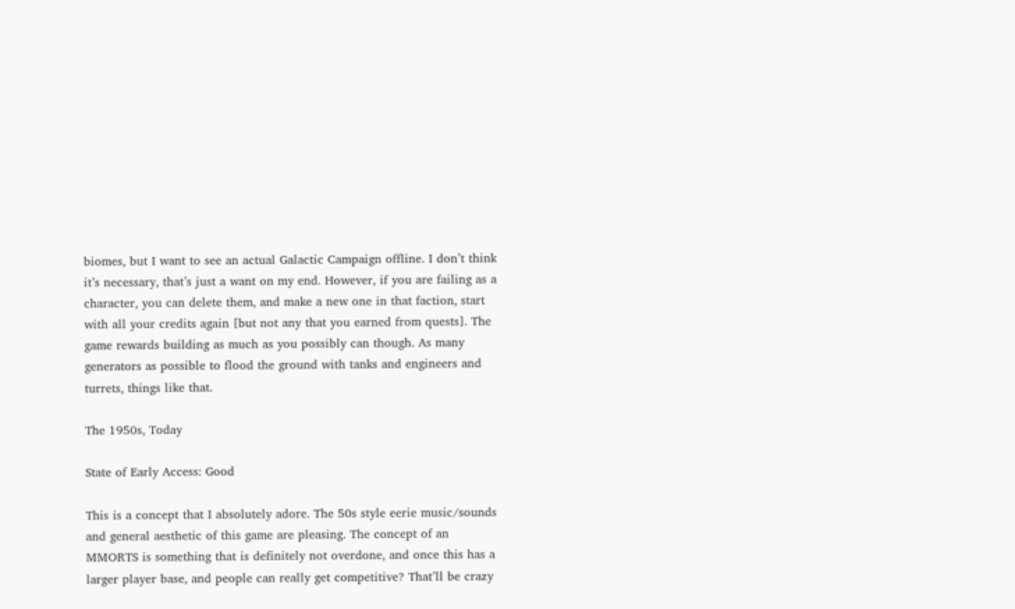biomes, but I want to see an actual Galactic Campaign offline. I don’t think it’s necessary, that’s just a want on my end. However, if you are failing as a character, you can delete them, and make a new one in that faction, start with all your credits again [but not any that you earned from quests]. The game rewards building as much as you possibly can though. As many generators as possible to flood the ground with tanks and engineers and turrets, things like that.

The 1950s, Today

State of Early Access: Good

This is a concept that I absolutely adore. The 50s style eerie music/sounds and general aesthetic of this game are pleasing. The concept of an MMORTS is something that is definitely not overdone, and once this has a larger player base, and people can really get competitive? That’ll be crazy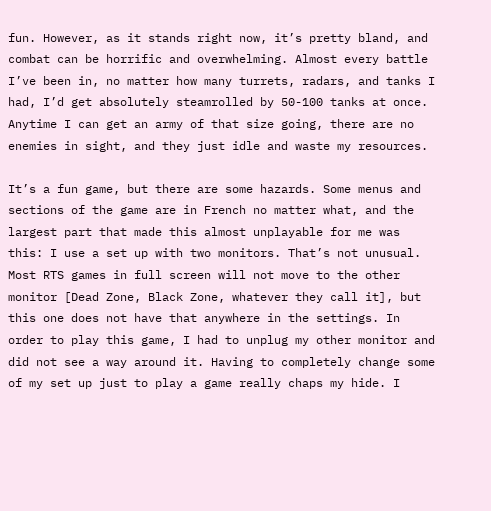fun. However, as it stands right now, it’s pretty bland, and combat can be horrific and overwhelming. Almost every battle I’ve been in, no matter how many turrets, radars, and tanks I had, I’d get absolutely steamrolled by 50-100 tanks at once. Anytime I can get an army of that size going, there are no enemies in sight, and they just idle and waste my resources.

It’s a fun game, but there are some hazards. Some menus and sections of the game are in French no matter what, and the largest part that made this almost unplayable for me was this: I use a set up with two monitors. That’s not unusual. Most RTS games in full screen will not move to the other monitor [Dead Zone, Black Zone, whatever they call it], but this one does not have that anywhere in the settings. In order to play this game, I had to unplug my other monitor and did not see a way around it. Having to completely change some of my set up just to play a game really chaps my hide. I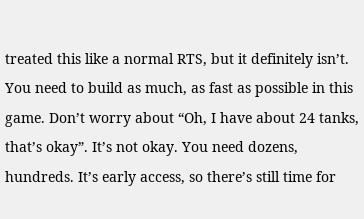treated this like a normal RTS, but it definitely isn’t. You need to build as much, as fast as possible in this game. Don’t worry about “Oh, I have about 24 tanks, that’s okay”. It’s not okay. You need dozens, hundreds. It’s early access, so there’s still time for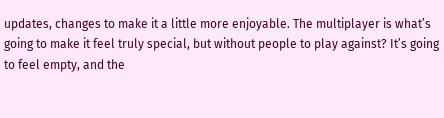updates, changes to make it a little more enjoyable. The multiplayer is what’s going to make it feel truly special, but without people to play against? It’s going to feel empty, and the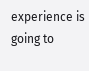experience is going to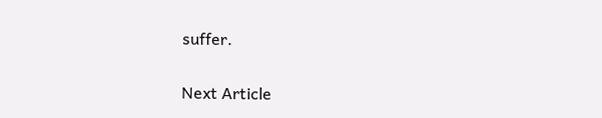suffer.

Next Article